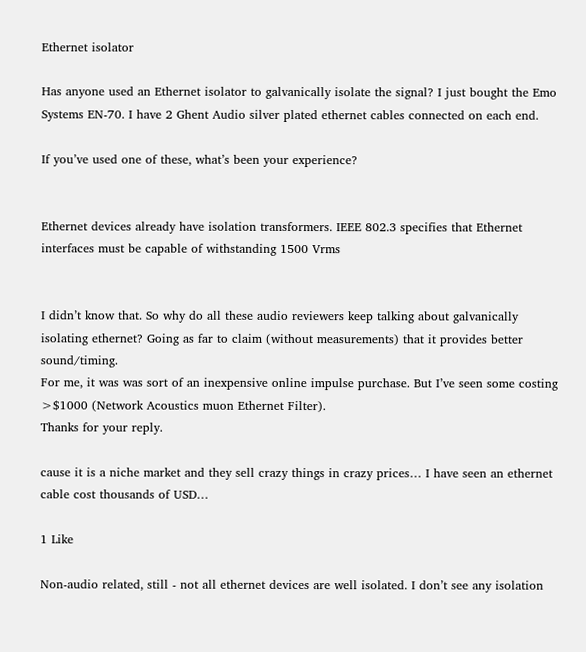Ethernet isolator

Has anyone used an Ethernet isolator to galvanically isolate the signal? I just bought the Emo Systems EN-70. I have 2 Ghent Audio silver plated ethernet cables connected on each end.

If you’ve used one of these, what’s been your experience?


Ethernet devices already have isolation transformers. IEEE 802.3 specifies that Ethernet interfaces must be capable of withstanding 1500 Vrms


I didn’t know that. So why do all these audio reviewers keep talking about galvanically isolating ethernet? Going as far to claim (without measurements) that it provides better sound/timing.
For me, it was was sort of an inexpensive online impulse purchase. But I’ve seen some costing >$1000 (Network Acoustics muon Ethernet Filter).
Thanks for your reply.

cause it is a niche market and they sell crazy things in crazy prices… I have seen an ethernet cable cost thousands of USD…

1 Like

Non-audio related, still - not all ethernet devices are well isolated. I don’t see any isolation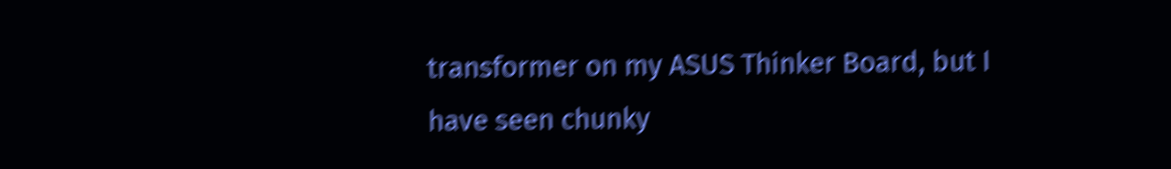transformer on my ASUS Thinker Board, but I have seen chunky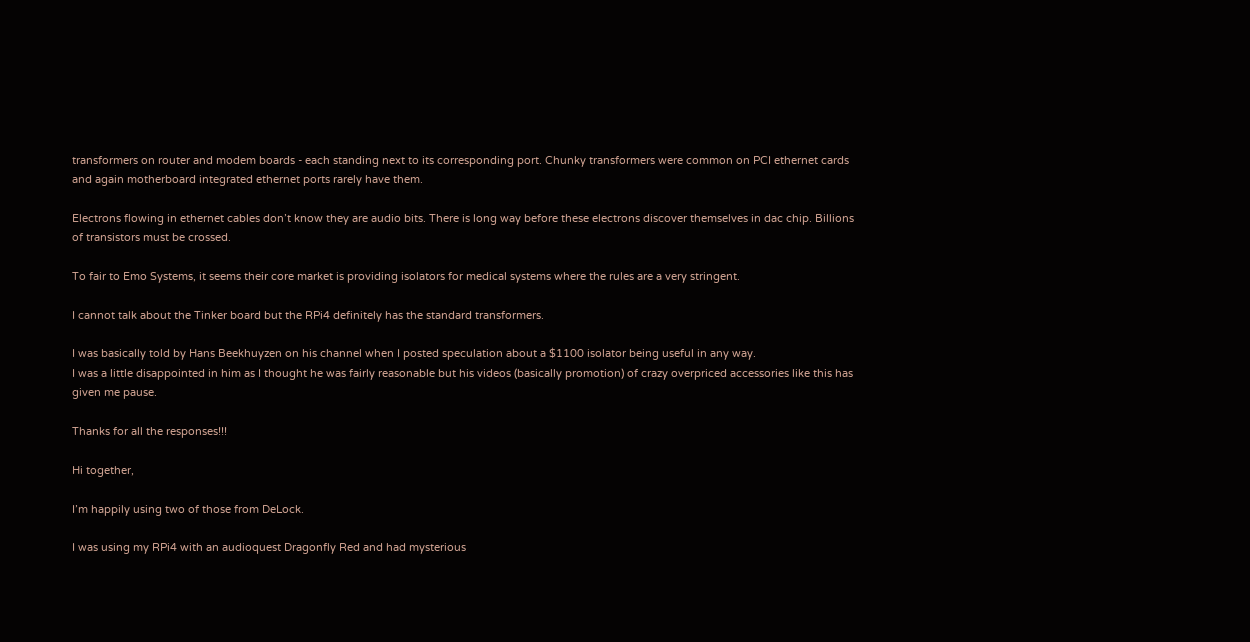transformers on router and modem boards - each standing next to its corresponding port. Chunky transformers were common on PCI ethernet cards and again motherboard integrated ethernet ports rarely have them.

Electrons flowing in ethernet cables don’t know they are audio bits. There is long way before these electrons discover themselves in dac chip. Billions of transistors must be crossed.

To fair to Emo Systems, it seems their core market is providing isolators for medical systems where the rules are a very stringent.

I cannot talk about the Tinker board but the RPi4 definitely has the standard transformers.

I was basically told by Hans Beekhuyzen on his channel when I posted speculation about a $1100 isolator being useful in any way.
I was a little disappointed in him as I thought he was fairly reasonable but his videos (basically promotion) of crazy overpriced accessories like this has given me pause.

Thanks for all the responses!!!

Hi together,

I’m happily using two of those from DeLock.

I was using my RPi4 with an audioquest Dragonfly Red and had mysterious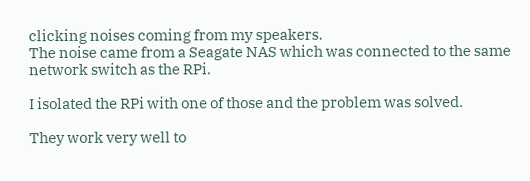clicking noises coming from my speakers.
The noise came from a Seagate NAS which was connected to the same network switch as the RPi.

I isolated the RPi with one of those and the problem was solved.

They work very well to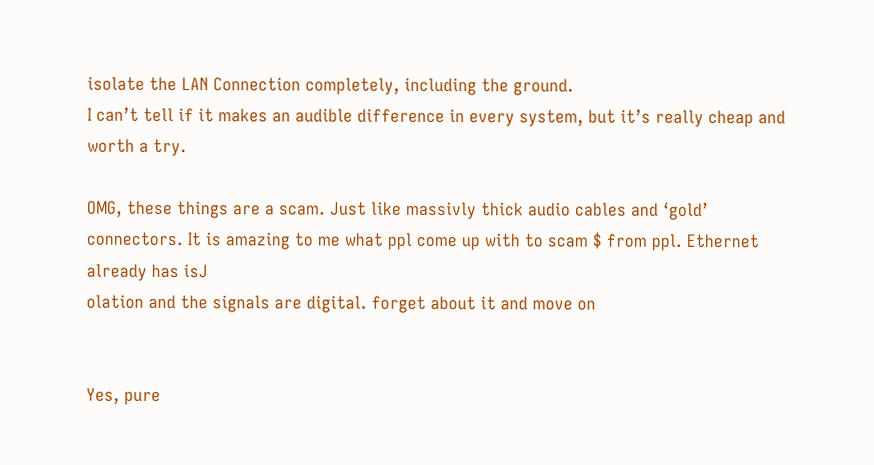isolate the LAN Connection completely, including the ground.
I can’t tell if it makes an audible difference in every system, but it’s really cheap and worth a try.

OMG, these things are a scam. Just like massivly thick audio cables and ‘gold’ connectors. It is amazing to me what ppl come up with to scam $ from ppl. Ethernet already has isJ
olation and the signals are digital. forget about it and move on


Yes, pure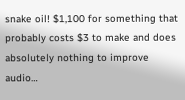snake oil! $1,100 for something that probably costs $3 to make and does absolutely nothing to improve audio…